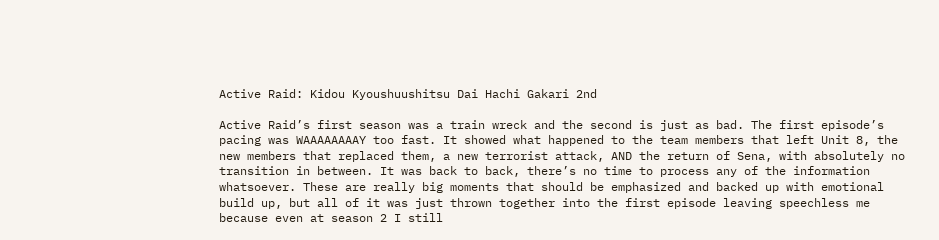Active Raid: Kidou Kyoushuushitsu Dai Hachi Gakari 2nd

Active Raid’s first season was a train wreck and the second is just as bad. The first episode’s pacing was WAAAAAAAAY too fast. It showed what happened to the team members that left Unit 8, the new members that replaced them, a new terrorist attack, AND the return of Sena, with absolutely no transition in between. It was back to back, there’s no time to process any of the information whatsoever. These are really big moments that should be emphasized and backed up with emotional build up, but all of it was just thrown together into the first episode leaving speechless me because even at season 2 I still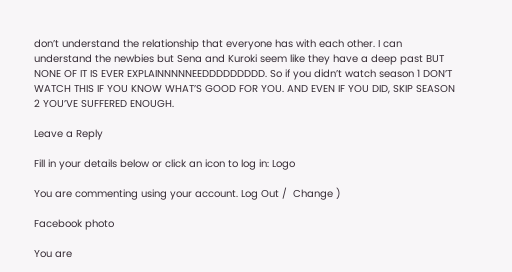don’t understand the relationship that everyone has with each other. I can understand the newbies but Sena and Kuroki seem like they have a deep past BUT NONE OF IT IS EVER EXPLAINNNNNEEDDDDDDDDD. So if you didn’t watch season 1 DON’T WATCH THIS IF YOU KNOW WHAT’S GOOD FOR YOU. AND EVEN IF YOU DID, SKIP SEASON 2 YOU’VE SUFFERED ENOUGH.

Leave a Reply

Fill in your details below or click an icon to log in: Logo

You are commenting using your account. Log Out /  Change )

Facebook photo

You are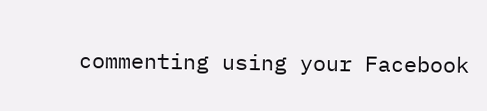commenting using your Facebook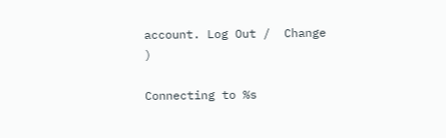account. Log Out /  Change )

Connecting to %s